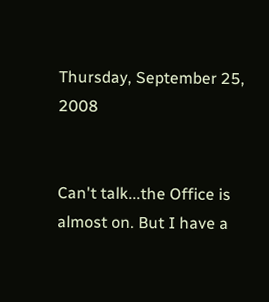Thursday, September 25, 2008


Can't talk...the Office is almost on. But I have a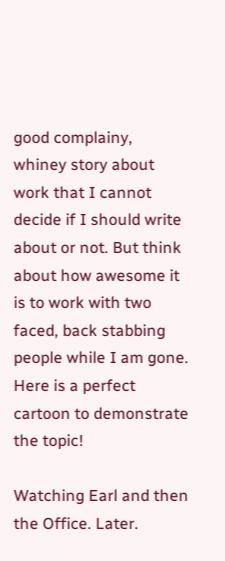good complainy, whiney story about work that I cannot decide if I should write about or not. But think about how awesome it is to work with two faced, back stabbing people while I am gone. Here is a perfect cartoon to demonstrate the topic!

Watching Earl and then the Office. Later.